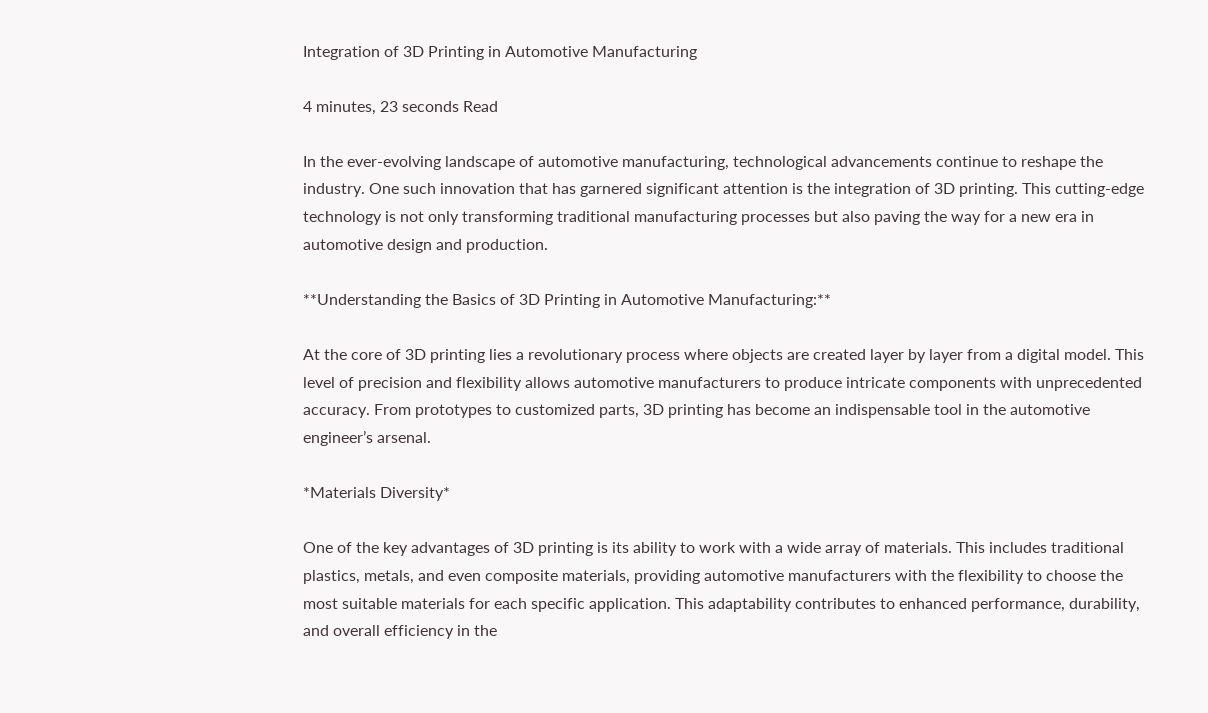Integration of 3D Printing in Automotive Manufacturing

4 minutes, 23 seconds Read

In the ever-evolving landscape of automotive manufacturing, technological advancements continue to reshape the industry. One such innovation that has garnered significant attention is the integration of 3D printing. This cutting-edge technology is not only transforming traditional manufacturing processes but also paving the way for a new era in automotive design and production.

**Understanding the Basics of 3D Printing in Automotive Manufacturing:**

At the core of 3D printing lies a revolutionary process where objects are created layer by layer from a digital model. This level of precision and flexibility allows automotive manufacturers to produce intricate components with unprecedented accuracy. From prototypes to customized parts, 3D printing has become an indispensable tool in the automotive engineer’s arsenal.

*Materials Diversity*

One of the key advantages of 3D printing is its ability to work with a wide array of materials. This includes traditional plastics, metals, and even composite materials, providing automotive manufacturers with the flexibility to choose the most suitable materials for each specific application. This adaptability contributes to enhanced performance, durability, and overall efficiency in the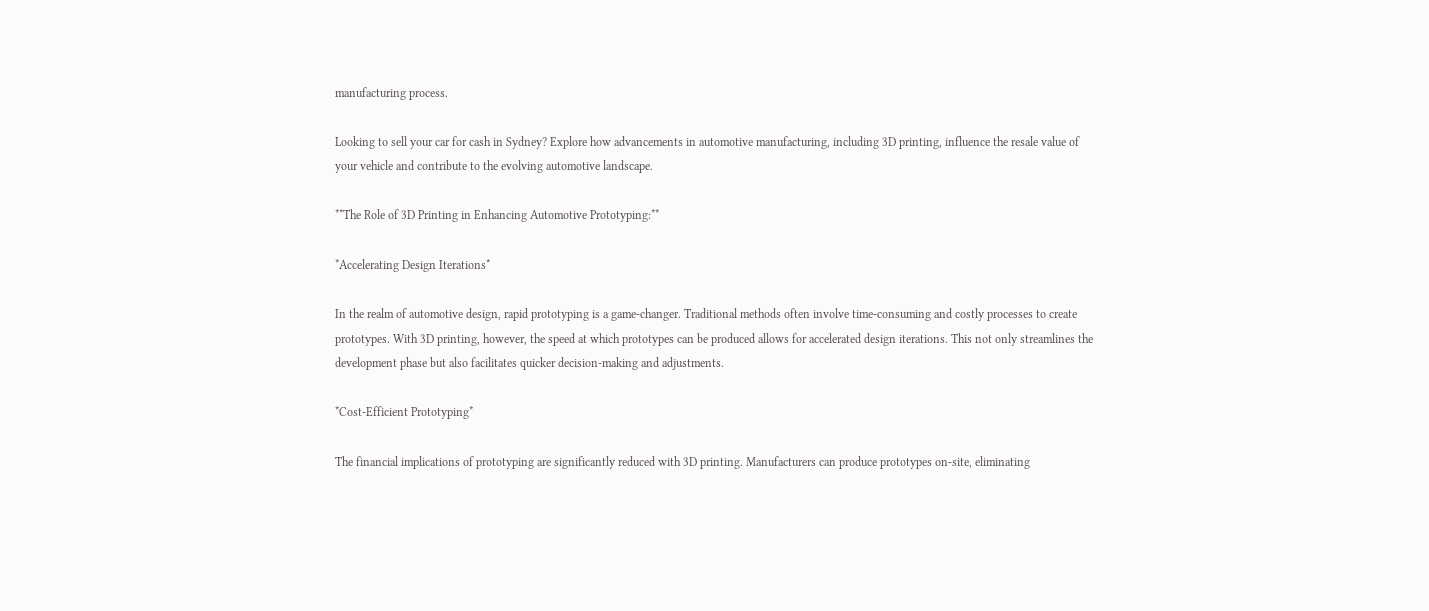manufacturing process.

Looking to sell your car for cash in Sydney? Explore how advancements in automotive manufacturing, including 3D printing, influence the resale value of your vehicle and contribute to the evolving automotive landscape.

**The Role of 3D Printing in Enhancing Automotive Prototyping:**

*Accelerating Design Iterations*

In the realm of automotive design, rapid prototyping is a game-changer. Traditional methods often involve time-consuming and costly processes to create prototypes. With 3D printing, however, the speed at which prototypes can be produced allows for accelerated design iterations. This not only streamlines the development phase but also facilitates quicker decision-making and adjustments.

*Cost-Efficient Prototyping*

The financial implications of prototyping are significantly reduced with 3D printing. Manufacturers can produce prototypes on-site, eliminating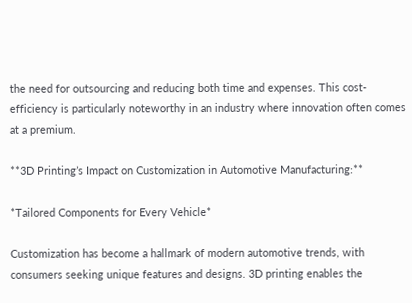the need for outsourcing and reducing both time and expenses. This cost-efficiency is particularly noteworthy in an industry where innovation often comes at a premium.

**3D Printing’s Impact on Customization in Automotive Manufacturing:**

*Tailored Components for Every Vehicle*

Customization has become a hallmark of modern automotive trends, with consumers seeking unique features and designs. 3D printing enables the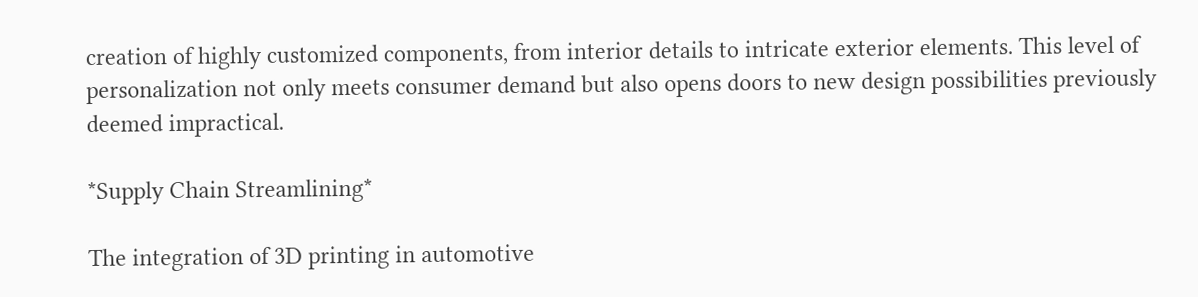creation of highly customized components, from interior details to intricate exterior elements. This level of personalization not only meets consumer demand but also opens doors to new design possibilities previously deemed impractical.

*Supply Chain Streamlining*

The integration of 3D printing in automotive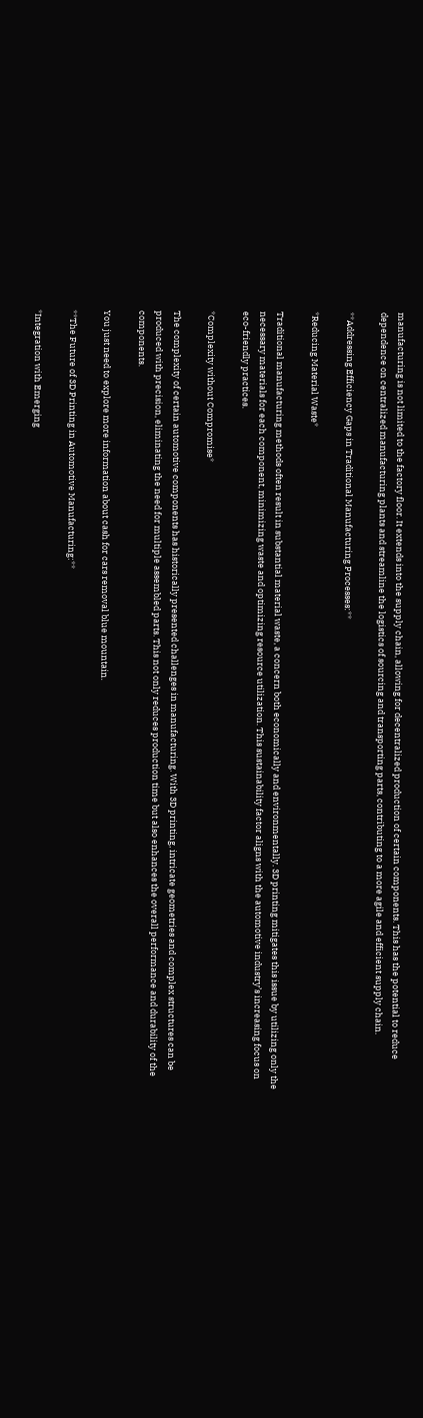manufacturing is not limited to the factory floor. It extends into the supply chain, allowing for decentralized production of certain components. This has the potential to reduce dependence on centralized manufacturing plants and streamline the logistics of sourcing and transporting parts, contributing to a more agile and efficient supply chain.

**Addressing Efficiency Gaps in Traditional Manufacturing Processes:**

*Reducing Material Waste*

Traditional manufacturing methods often result in substantial material waste, a concern both economically and environmentally. 3D printing mitigates this issue by utilizing only the necessary materials for each component, minimizing waste and optimizing resource utilization. This sustainability factor aligns with the automotive industry’s increasing focus on eco-friendly practices.

*Complexity without Compromise*

The complexity of certain automotive components has historically presented challenges in manufacturing. With 3D printing, intricate geometries and complex structures can be produced with precision, eliminating the need for multiple assembled parts. This not only reduces production time but also enhances the overall performance and durability of the components.

You just need to explore more information about cash for cars removal blue mountain.

**The Future of 3D Printing in Automotive Manufacturing:**

*Integration with Emerging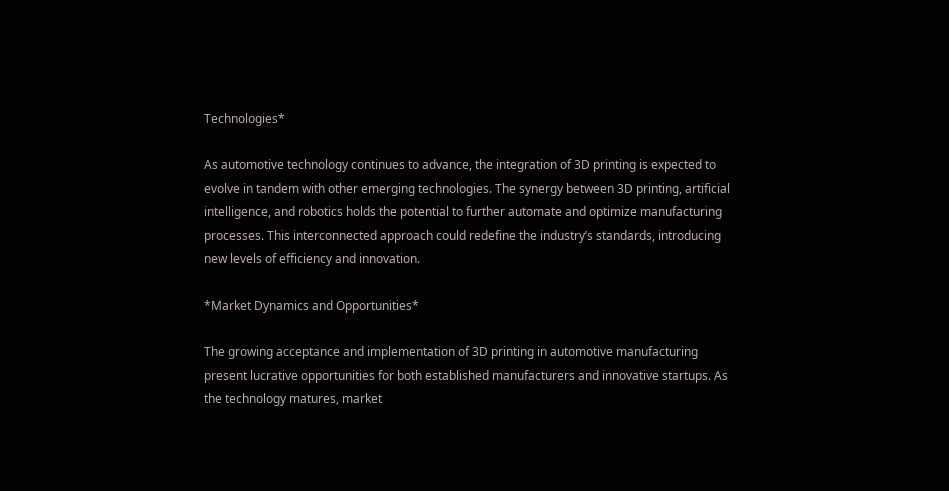Technologies*

As automotive technology continues to advance, the integration of 3D printing is expected to evolve in tandem with other emerging technologies. The synergy between 3D printing, artificial intelligence, and robotics holds the potential to further automate and optimize manufacturing processes. This interconnected approach could redefine the industry’s standards, introducing new levels of efficiency and innovation.

*Market Dynamics and Opportunities*

The growing acceptance and implementation of 3D printing in automotive manufacturing present lucrative opportunities for both established manufacturers and innovative startups. As the technology matures, market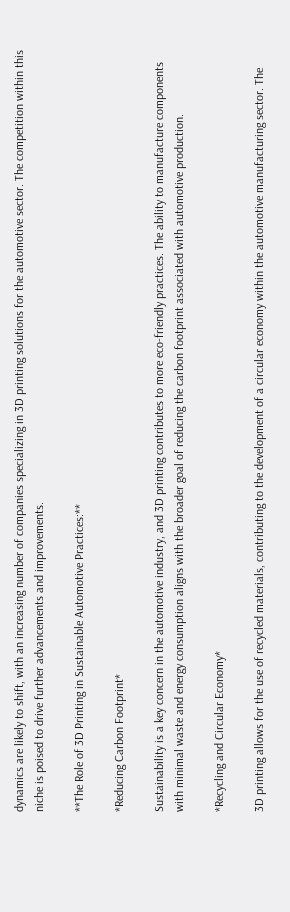dynamics are likely to shift, with an increasing number of companies specializing in 3D printing solutions for the automotive sector. The competition within this niche is poised to drive further advancements and improvements.

**The Role of 3D Printing in Sustainable Automotive Practices:**

*Reducing Carbon Footprint*

Sustainability is a key concern in the automotive industry, and 3D printing contributes to more eco-friendly practices. The ability to manufacture components with minimal waste and energy consumption aligns with the broader goal of reducing the carbon footprint associated with automotive production.

*Recycling and Circular Economy*

3D printing allows for the use of recycled materials, contributing to the development of a circular economy within the automotive manufacturing sector. The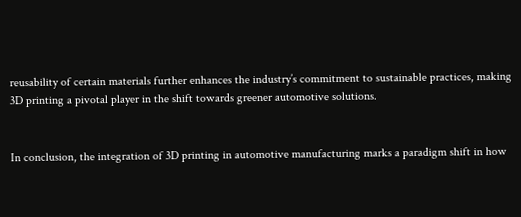reusability of certain materials further enhances the industry’s commitment to sustainable practices, making 3D printing a pivotal player in the shift towards greener automotive solutions.


In conclusion, the integration of 3D printing in automotive manufacturing marks a paradigm shift in how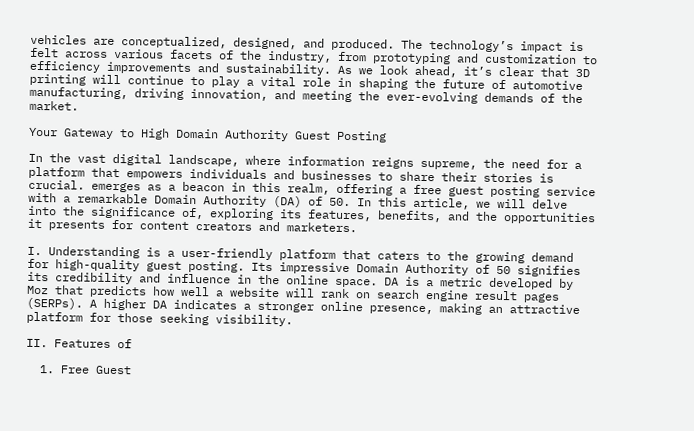vehicles are conceptualized, designed, and produced. The technology’s impact is felt across various facets of the industry, from prototyping and customization to efficiency improvements and sustainability. As we look ahead, it’s clear that 3D printing will continue to play a vital role in shaping the future of automotive manufacturing, driving innovation, and meeting the ever-evolving demands of the market.

Your Gateway to High Domain Authority Guest Posting

In the vast digital landscape, where information reigns supreme, the need for a platform that empowers individuals and businesses to share their stories is crucial. emerges as a beacon in this realm, offering a free guest posting service with a remarkable Domain Authority (DA) of 50. In this article, we will delve into the significance of, exploring its features, benefits, and the opportunities it presents for content creators and marketers.

I. Understanding is a user-friendly platform that caters to the growing demand for high-quality guest posting. Its impressive Domain Authority of 50 signifies its credibility and influence in the online space. DA is a metric developed by Moz that predicts how well a website will rank on search engine result pages (SERPs). A higher DA indicates a stronger online presence, making an attractive platform for those seeking visibility.

II. Features of

  1. Free Guest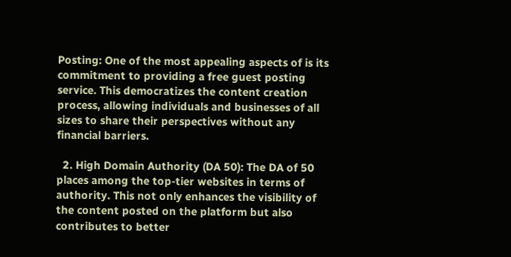Posting: One of the most appealing aspects of is its commitment to providing a free guest posting service. This democratizes the content creation process, allowing individuals and businesses of all sizes to share their perspectives without any financial barriers.

  2. High Domain Authority (DA 50): The DA of 50 places among the top-tier websites in terms of authority. This not only enhances the visibility of the content posted on the platform but also contributes to better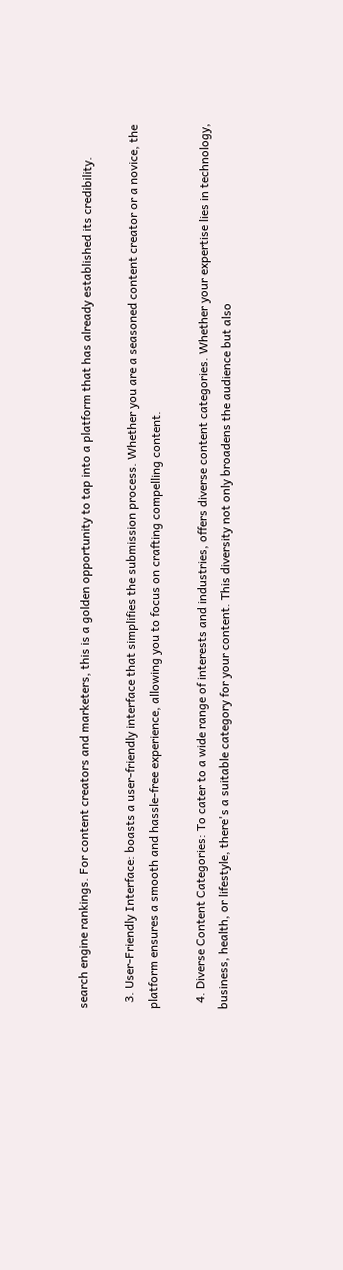search engine rankings. For content creators and marketers, this is a golden opportunity to tap into a platform that has already established its credibility.

  3. User-Friendly Interface: boasts a user-friendly interface that simplifies the submission process. Whether you are a seasoned content creator or a novice, the platform ensures a smooth and hassle-free experience, allowing you to focus on crafting compelling content.

  4. Diverse Content Categories: To cater to a wide range of interests and industries, offers diverse content categories. Whether your expertise lies in technology, business, health, or lifestyle, there's a suitable category for your content. This diversity not only broadens the audience but also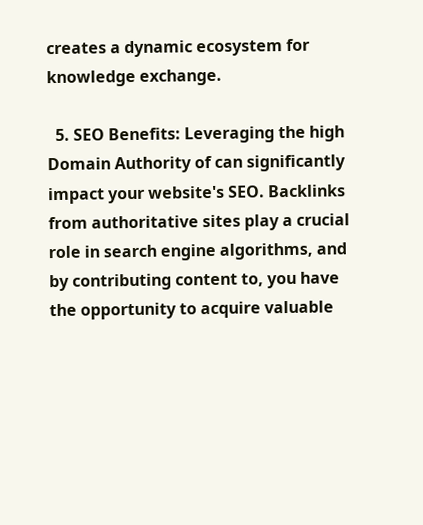creates a dynamic ecosystem for knowledge exchange.

  5. SEO Benefits: Leveraging the high Domain Authority of can significantly impact your website's SEO. Backlinks from authoritative sites play a crucial role in search engine algorithms, and by contributing content to, you have the opportunity to acquire valuable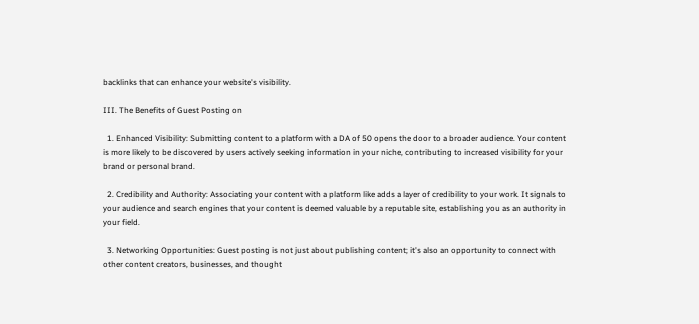backlinks that can enhance your website's visibility.

III. The Benefits of Guest Posting on

  1. Enhanced Visibility: Submitting content to a platform with a DA of 50 opens the door to a broader audience. Your content is more likely to be discovered by users actively seeking information in your niche, contributing to increased visibility for your brand or personal brand.

  2. Credibility and Authority: Associating your content with a platform like adds a layer of credibility to your work. It signals to your audience and search engines that your content is deemed valuable by a reputable site, establishing you as an authority in your field.

  3. Networking Opportunities: Guest posting is not just about publishing content; it's also an opportunity to connect with other content creators, businesses, and thought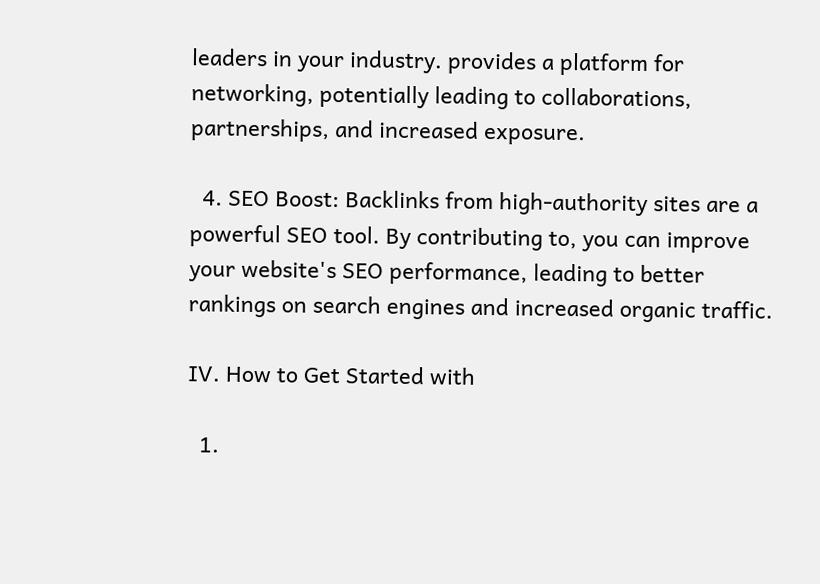leaders in your industry. provides a platform for networking, potentially leading to collaborations, partnerships, and increased exposure.

  4. SEO Boost: Backlinks from high-authority sites are a powerful SEO tool. By contributing to, you can improve your website's SEO performance, leading to better rankings on search engines and increased organic traffic.

IV. How to Get Started with

  1.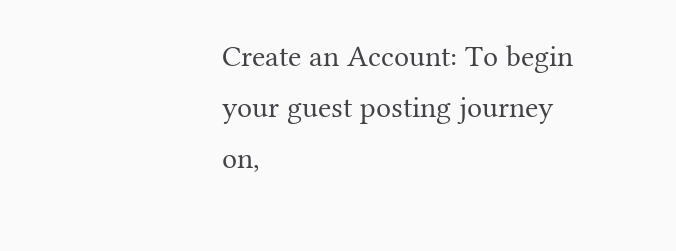Create an Account: To begin your guest posting journey on,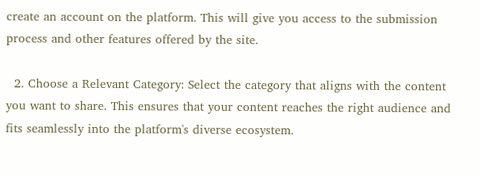create an account on the platform. This will give you access to the submission process and other features offered by the site.

  2. Choose a Relevant Category: Select the category that aligns with the content you want to share. This ensures that your content reaches the right audience and fits seamlessly into the platform's diverse ecosystem.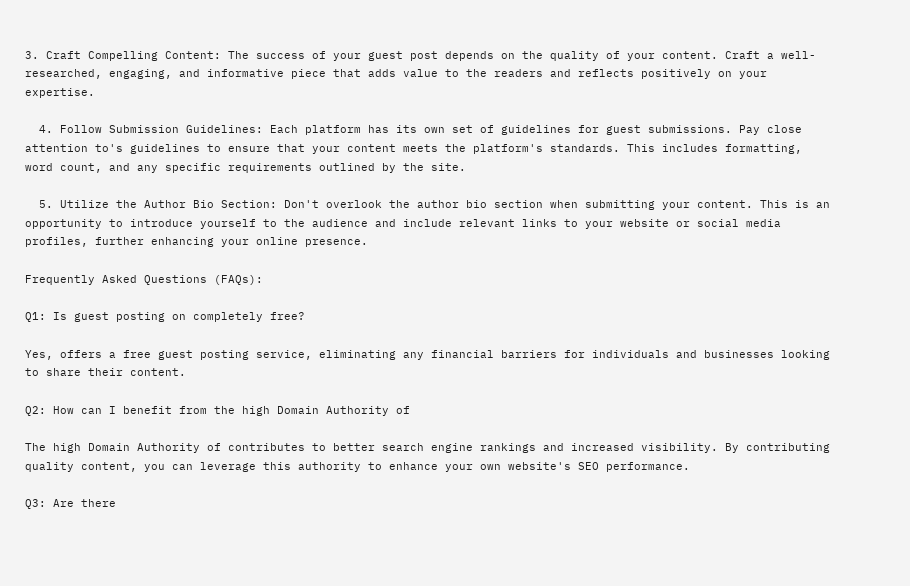3. Craft Compelling Content: The success of your guest post depends on the quality of your content. Craft a well-researched, engaging, and informative piece that adds value to the readers and reflects positively on your expertise.

  4. Follow Submission Guidelines: Each platform has its own set of guidelines for guest submissions. Pay close attention to's guidelines to ensure that your content meets the platform's standards. This includes formatting, word count, and any specific requirements outlined by the site.

  5. Utilize the Author Bio Section: Don't overlook the author bio section when submitting your content. This is an opportunity to introduce yourself to the audience and include relevant links to your website or social media profiles, further enhancing your online presence.

Frequently Asked Questions (FAQs):

Q1: Is guest posting on completely free?

Yes, offers a free guest posting service, eliminating any financial barriers for individuals and businesses looking to share their content.

Q2: How can I benefit from the high Domain Authority of

The high Domain Authority of contributes to better search engine rankings and increased visibility. By contributing quality content, you can leverage this authority to enhance your own website's SEO performance.

Q3: Are there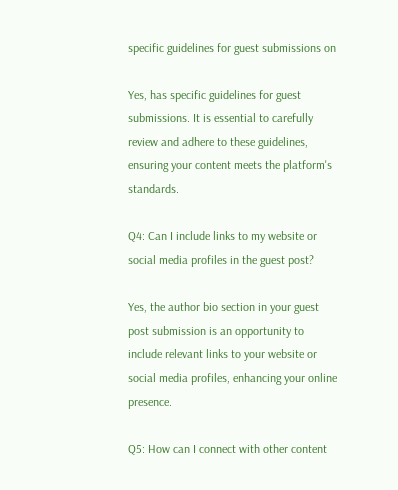specific guidelines for guest submissions on

Yes, has specific guidelines for guest submissions. It is essential to carefully review and adhere to these guidelines, ensuring your content meets the platform's standards.

Q4: Can I include links to my website or social media profiles in the guest post?

Yes, the author bio section in your guest post submission is an opportunity to include relevant links to your website or social media profiles, enhancing your online presence.

Q5: How can I connect with other content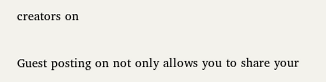creators on

Guest posting on not only allows you to share your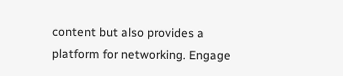content but also provides a platform for networking. Engage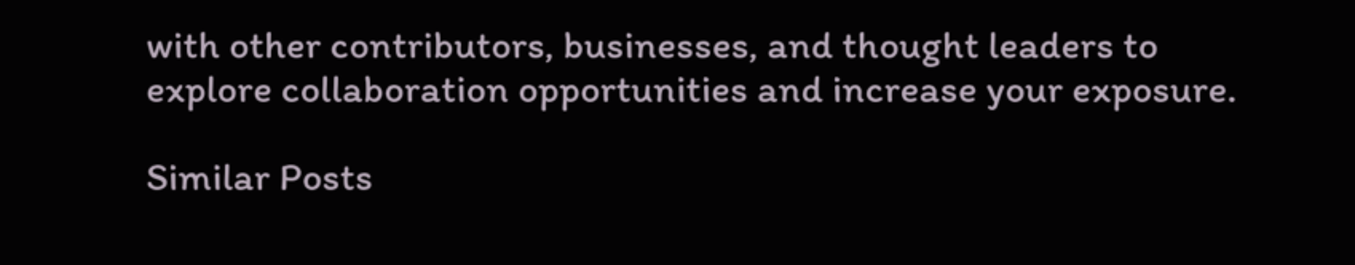with other contributors, businesses, and thought leaders to explore collaboration opportunities and increase your exposure.

Similar Posts